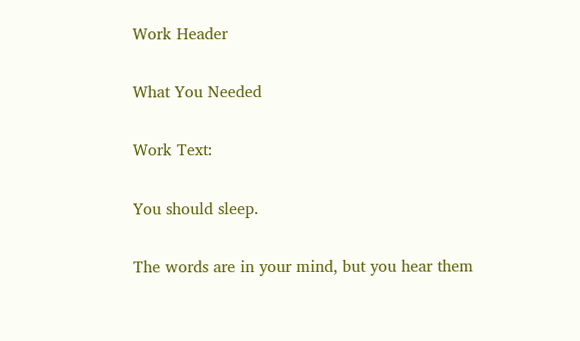Work Header

What You Needed

Work Text:

You should sleep.

The words are in your mind, but you hear them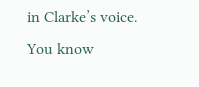in Clarke’s voice. You know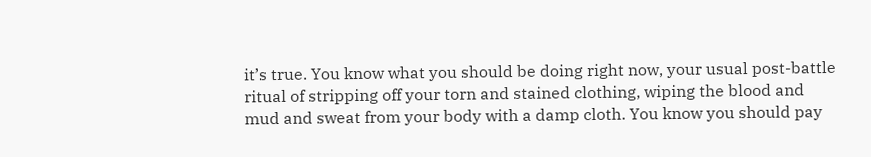it’s true. You know what you should be doing right now, your usual post-battle ritual of stripping off your torn and stained clothing, wiping the blood and mud and sweat from your body with a damp cloth. You know you should pay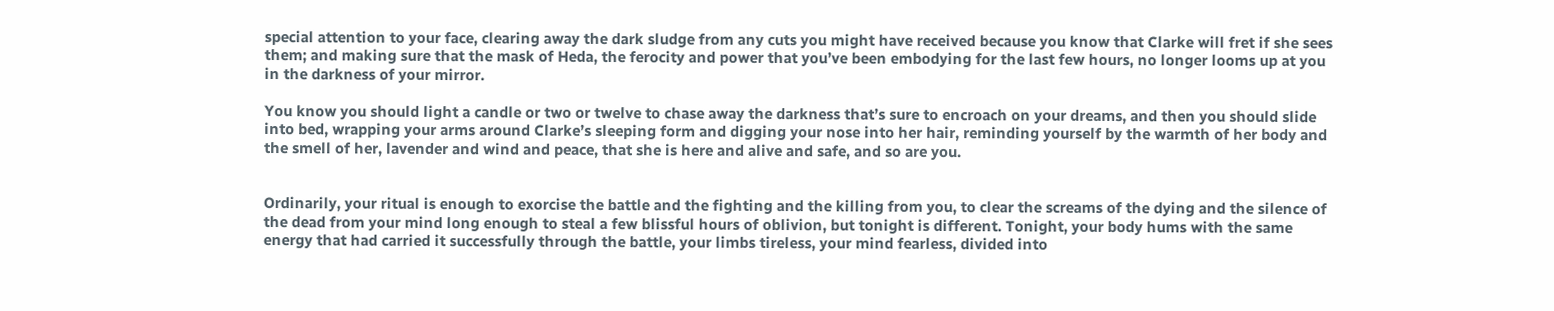special attention to your face, clearing away the dark sludge from any cuts you might have received because you know that Clarke will fret if she sees them; and making sure that the mask of Heda, the ferocity and power that you’ve been embodying for the last few hours, no longer looms up at you in the darkness of your mirror.

You know you should light a candle or two or twelve to chase away the darkness that’s sure to encroach on your dreams, and then you should slide into bed, wrapping your arms around Clarke’s sleeping form and digging your nose into her hair, reminding yourself by the warmth of her body and the smell of her, lavender and wind and peace, that she is here and alive and safe, and so are you.


Ordinarily, your ritual is enough to exorcise the battle and the fighting and the killing from you, to clear the screams of the dying and the silence of the dead from your mind long enough to steal a few blissful hours of oblivion, but tonight is different. Tonight, your body hums with the same energy that had carried it successfully through the battle, your limbs tireless, your mind fearless, divided into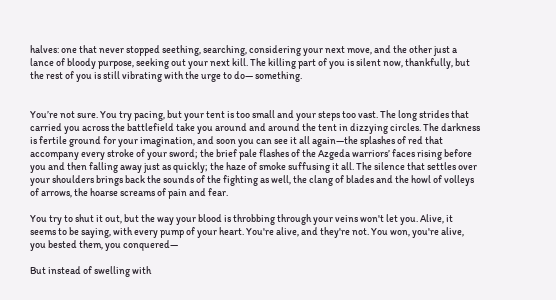halves: one that never stopped seething, searching, considering your next move, and the other just a lance of bloody purpose, seeking out your next kill. The killing part of you is silent now, thankfully, but the rest of you is still vibrating with the urge to do— something.


You’re not sure. You try pacing, but your tent is too small and your steps too vast. The long strides that carried you across the battlefield take you around and around the tent in dizzying circles. The darkness is fertile ground for your imagination, and soon you can see it all again—the splashes of red that accompany every stroke of your sword; the brief pale flashes of the Azgeda warriors’ faces rising before you and then falling away just as quickly; the haze of smoke suffusing it all. The silence that settles over your shoulders brings back the sounds of the fighting as well, the clang of blades and the howl of volleys of arrows, the hoarse screams of pain and fear.

You try to shut it out, but the way your blood is throbbing through your veins won't let you. Alive, it seems to be saying, with every pump of your heart. You're alive, and they're not. You won, you're alive, you bested them, you conquered—

But instead of swelling with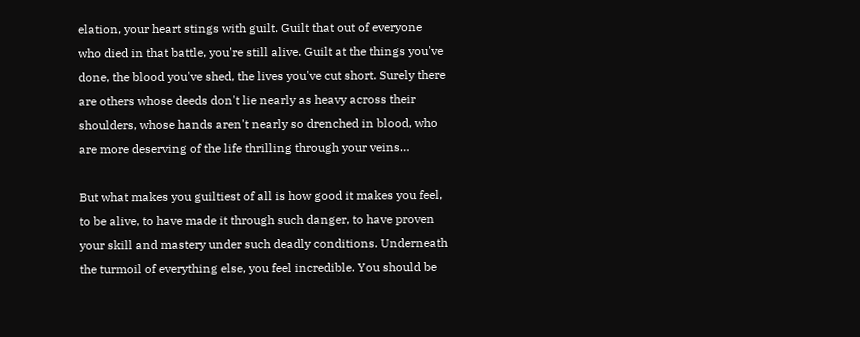elation, your heart stings with guilt. Guilt that out of everyone who died in that battle, you're still alive. Guilt at the things you've done, the blood you've shed, the lives you've cut short. Surely there are others whose deeds don't lie nearly as heavy across their shoulders, whose hands aren't nearly so drenched in blood, who are more deserving of the life thrilling through your veins…

But what makes you guiltiest of all is how good it makes you feel, to be alive, to have made it through such danger, to have proven your skill and mastery under such deadly conditions. Underneath the turmoil of everything else, you feel incredible. You should be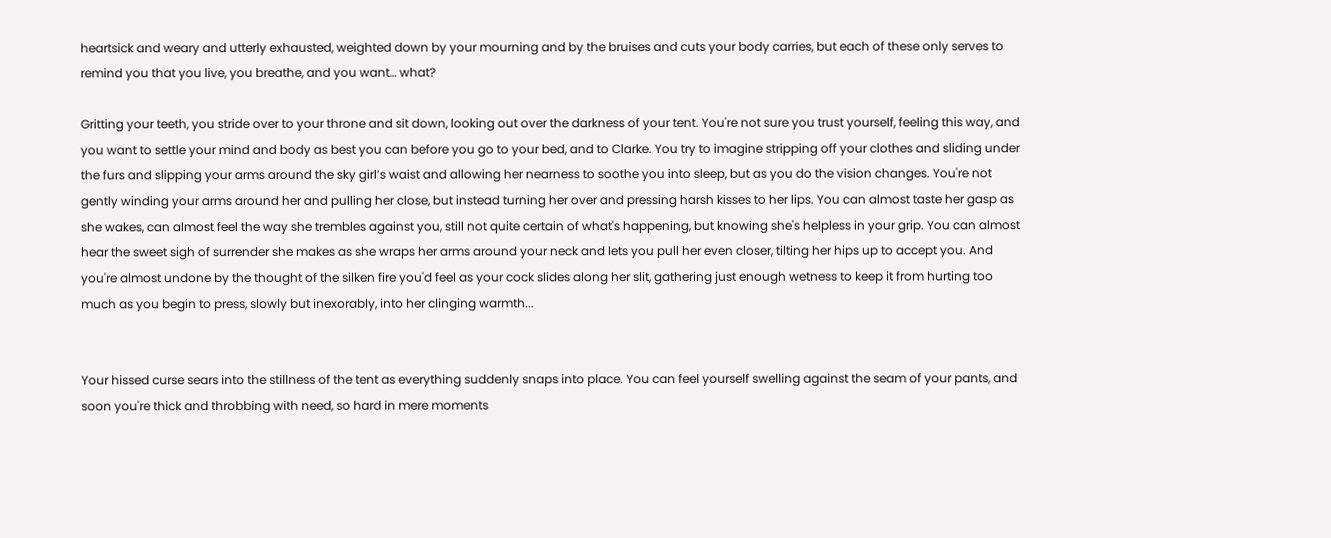heartsick and weary and utterly exhausted, weighted down by your mourning and by the bruises and cuts your body carries, but each of these only serves to remind you that you live, you breathe, and you want… what?

Gritting your teeth, you stride over to your throne and sit down, looking out over the darkness of your tent. You're not sure you trust yourself, feeling this way, and you want to settle your mind and body as best you can before you go to your bed, and to Clarke. You try to imagine stripping off your clothes and sliding under the furs and slipping your arms around the sky girl’s waist and allowing her nearness to soothe you into sleep, but as you do the vision changes. You're not gently winding your arms around her and pulling her close, but instead turning her over and pressing harsh kisses to her lips. You can almost taste her gasp as she wakes, can almost feel the way she trembles against you, still not quite certain of what's happening, but knowing she's helpless in your grip. You can almost hear the sweet sigh of surrender she makes as she wraps her arms around your neck and lets you pull her even closer, tilting her hips up to accept you. And you're almost undone by the thought of the silken fire you'd feel as your cock slides along her slit, gathering just enough wetness to keep it from hurting too much as you begin to press, slowly but inexorably, into her clinging warmth...


Your hissed curse sears into the stillness of the tent as everything suddenly snaps into place. You can feel yourself swelling against the seam of your pants, and soon you're thick and throbbing with need, so hard in mere moments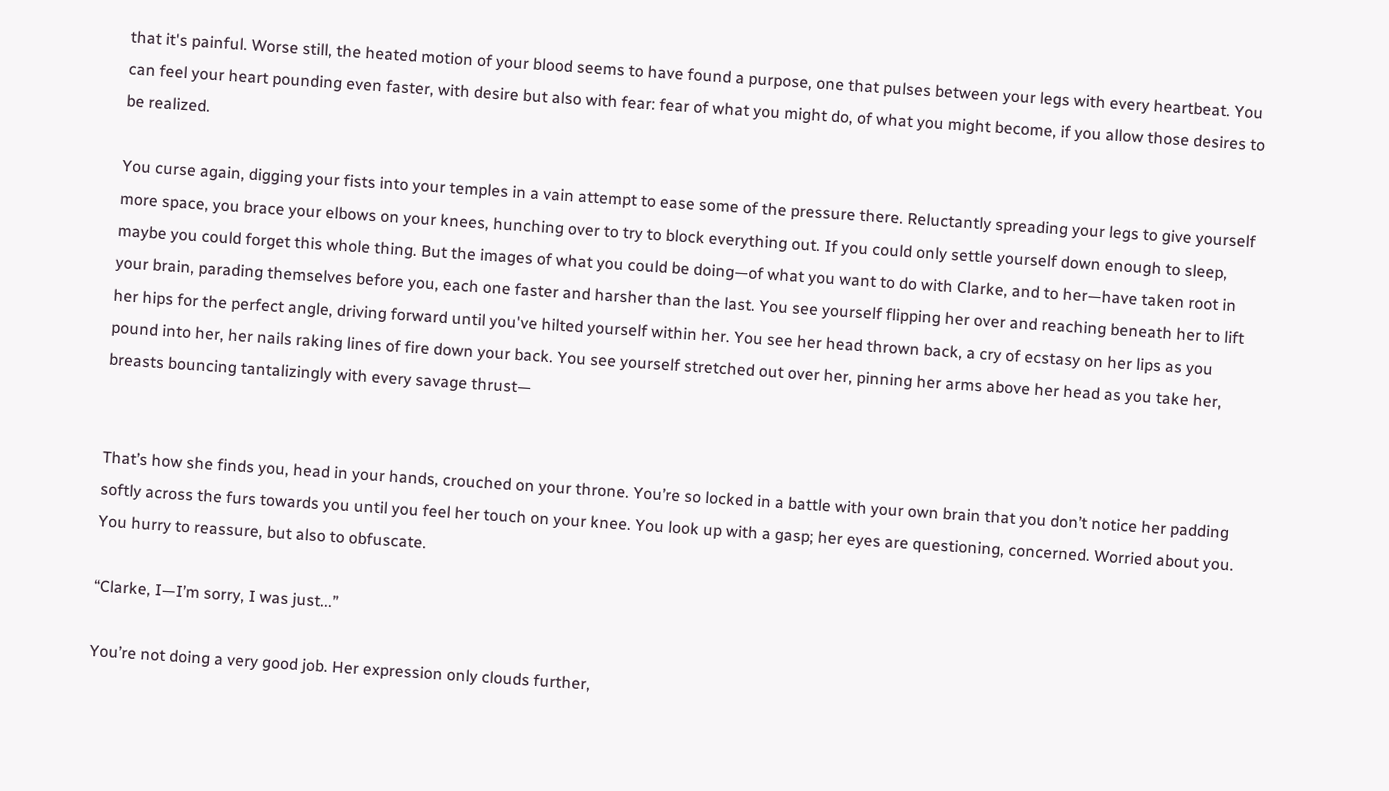that it's painful. Worse still, the heated motion of your blood seems to have found a purpose, one that pulses between your legs with every heartbeat. You can feel your heart pounding even faster, with desire but also with fear: fear of what you might do, of what you might become, if you allow those desires to be realized.

You curse again, digging your fists into your temples in a vain attempt to ease some of the pressure there. Reluctantly spreading your legs to give yourself more space, you brace your elbows on your knees, hunching over to try to block everything out. If you could only settle yourself down enough to sleep, maybe you could forget this whole thing. But the images of what you could be doing—of what you want to do with Clarke, and to her—have taken root in your brain, parading themselves before you, each one faster and harsher than the last. You see yourself flipping her over and reaching beneath her to lift her hips for the perfect angle, driving forward until you've hilted yourself within her. You see her head thrown back, a cry of ecstasy on her lips as you pound into her, her nails raking lines of fire down your back. You see yourself stretched out over her, pinning her arms above her head as you take her, breasts bouncing tantalizingly with every savage thrust—


That’s how she finds you, head in your hands, crouched on your throne. You’re so locked in a battle with your own brain that you don’t notice her padding softly across the furs towards you until you feel her touch on your knee. You look up with a gasp; her eyes are questioning, concerned. Worried about you. You hurry to reassure, but also to obfuscate.

“Clarke, I—I’m sorry, I was just...”

You’re not doing a very good job. Her expression only clouds further,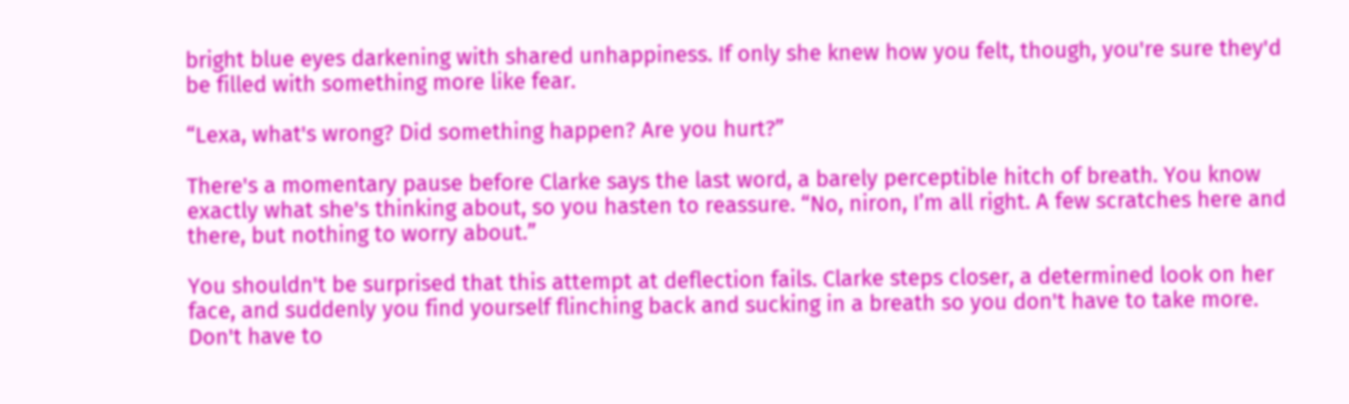bright blue eyes darkening with shared unhappiness. If only she knew how you felt, though, you're sure they'd be filled with something more like fear.

“Lexa, what's wrong? Did something happen? Are you hurt?”

There's a momentary pause before Clarke says the last word, a barely perceptible hitch of breath. You know exactly what she's thinking about, so you hasten to reassure. “No, niron, I’m all right. A few scratches here and there, but nothing to worry about.”

You shouldn't be surprised that this attempt at deflection fails. Clarke steps closer, a determined look on her face, and suddenly you find yourself flinching back and sucking in a breath so you don't have to take more. Don't have to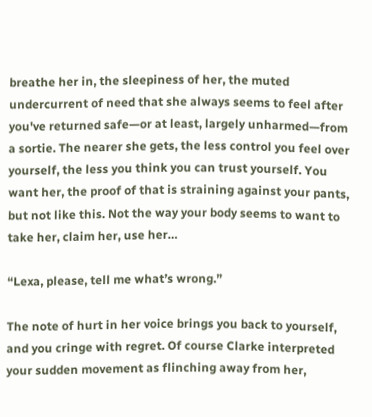breathe her in, the sleepiness of her, the muted undercurrent of need that she always seems to feel after you've returned safe—or at least, largely unharmed—from a sortie. The nearer she gets, the less control you feel over yourself, the less you think you can trust yourself. You want her, the proof of that is straining against your pants, but not like this. Not the way your body seems to want to take her, claim her, use her…

“Lexa, please, tell me what’s wrong.”

The note of hurt in her voice brings you back to yourself, and you cringe with regret. Of course Clarke interpreted your sudden movement as flinching away from her,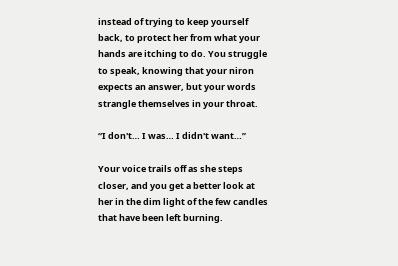instead of trying to keep yourself back, to protect her from what your hands are itching to do. You struggle to speak, knowing that your niron expects an answer, but your words strangle themselves in your throat.

“I don't… I was… I didn't want…”

Your voice trails off as she steps closer, and you get a better look at her in the dim light of the few candles that have been left burning.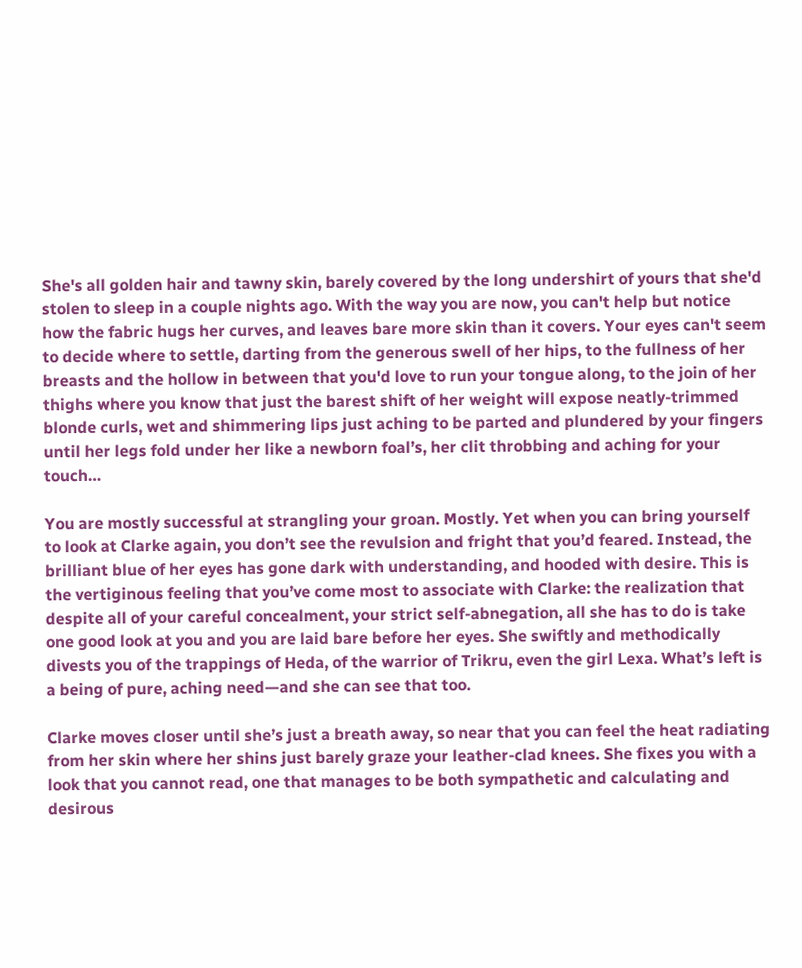She's all golden hair and tawny skin, barely covered by the long undershirt of yours that she'd stolen to sleep in a couple nights ago. With the way you are now, you can't help but notice how the fabric hugs her curves, and leaves bare more skin than it covers. Your eyes can't seem to decide where to settle, darting from the generous swell of her hips, to the fullness of her breasts and the hollow in between that you'd love to run your tongue along, to the join of her thighs where you know that just the barest shift of her weight will expose neatly-trimmed blonde curls, wet and shimmering lips just aching to be parted and plundered by your fingers until her legs fold under her like a newborn foal’s, her clit throbbing and aching for your touch…

You are mostly successful at strangling your groan. Mostly. Yet when you can bring yourself to look at Clarke again, you don’t see the revulsion and fright that you’d feared. Instead, the brilliant blue of her eyes has gone dark with understanding, and hooded with desire. This is the vertiginous feeling that you’ve come most to associate with Clarke: the realization that despite all of your careful concealment, your strict self-abnegation, all she has to do is take one good look at you and you are laid bare before her eyes. She swiftly and methodically divests you of the trappings of Heda, of the warrior of Trikru, even the girl Lexa. What’s left is a being of pure, aching need—and she can see that too.

Clarke moves closer until she’s just a breath away, so near that you can feel the heat radiating from her skin where her shins just barely graze your leather-clad knees. She fixes you with a look that you cannot read, one that manages to be both sympathetic and calculating and desirous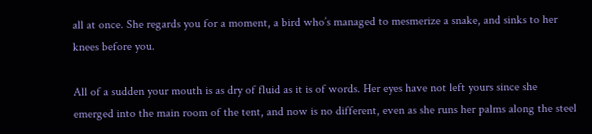all at once. She regards you for a moment, a bird who’s managed to mesmerize a snake, and sinks to her knees before you.

All of a sudden your mouth is as dry of fluid as it is of words. Her eyes have not left yours since she emerged into the main room of the tent, and now is no different, even as she runs her palms along the steel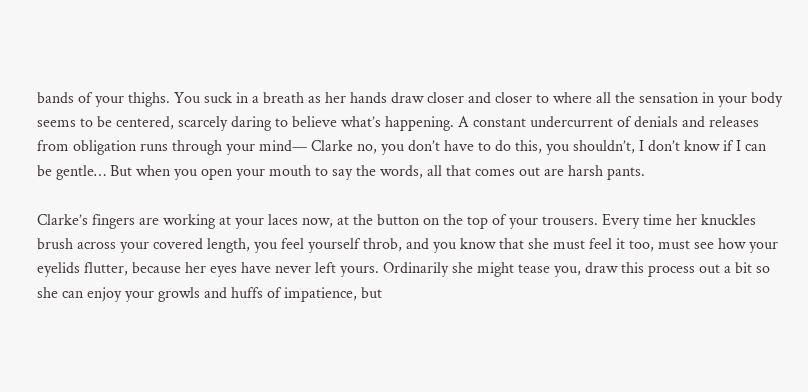bands of your thighs. You suck in a breath as her hands draw closer and closer to where all the sensation in your body seems to be centered, scarcely daring to believe what’s happening. A constant undercurrent of denials and releases from obligation runs through your mind— Clarke no, you don’t have to do this, you shouldn’t, I don’t know if I can be gentle… But when you open your mouth to say the words, all that comes out are harsh pants.

Clarke’s fingers are working at your laces now, at the button on the top of your trousers. Every time her knuckles brush across your covered length, you feel yourself throb, and you know that she must feel it too, must see how your eyelids flutter, because her eyes have never left yours. Ordinarily she might tease you, draw this process out a bit so she can enjoy your growls and huffs of impatience, but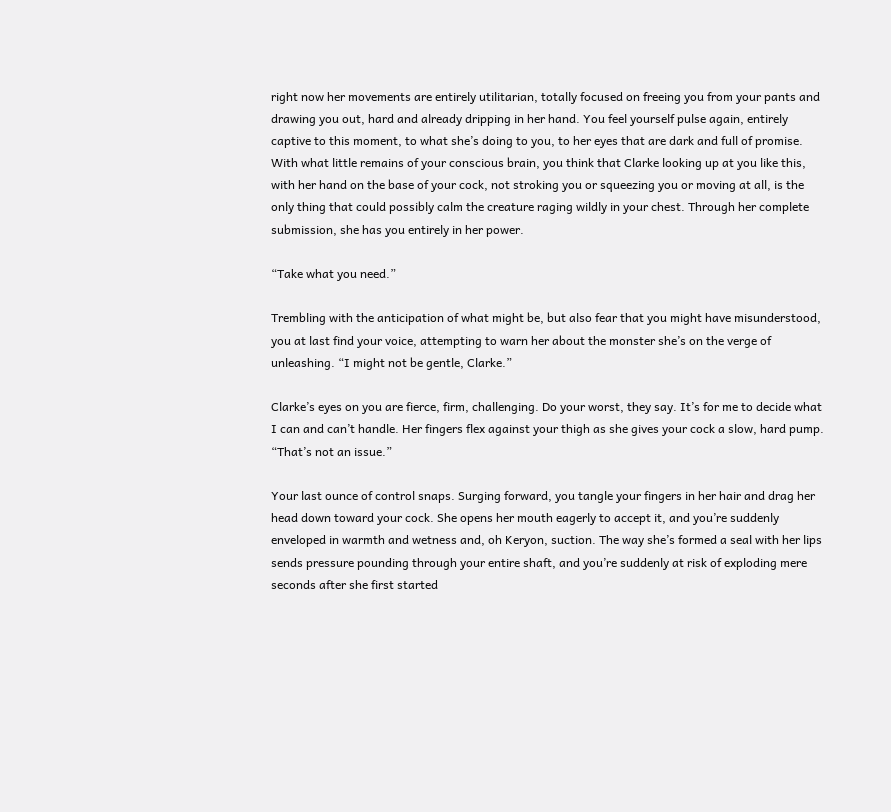right now her movements are entirely utilitarian, totally focused on freeing you from your pants and drawing you out, hard and already dripping in her hand. You feel yourself pulse again, entirely captive to this moment, to what she’s doing to you, to her eyes that are dark and full of promise. With what little remains of your conscious brain, you think that Clarke looking up at you like this, with her hand on the base of your cock, not stroking you or squeezing you or moving at all, is the only thing that could possibly calm the creature raging wildly in your chest. Through her complete submission, she has you entirely in her power.

“Take what you need.”

Trembling with the anticipation of what might be, but also fear that you might have misunderstood, you at last find your voice, attempting to warn her about the monster she’s on the verge of unleashing. “I might not be gentle, Clarke.”

Clarke’s eyes on you are fierce, firm, challenging. Do your worst, they say. It’s for me to decide what I can and can’t handle. Her fingers flex against your thigh as she gives your cock a slow, hard pump. “That’s not an issue.”

Your last ounce of control snaps. Surging forward, you tangle your fingers in her hair and drag her head down toward your cock. She opens her mouth eagerly to accept it, and you’re suddenly enveloped in warmth and wetness and, oh Keryon, suction. The way she’s formed a seal with her lips sends pressure pounding through your entire shaft, and you’re suddenly at risk of exploding mere seconds after she first started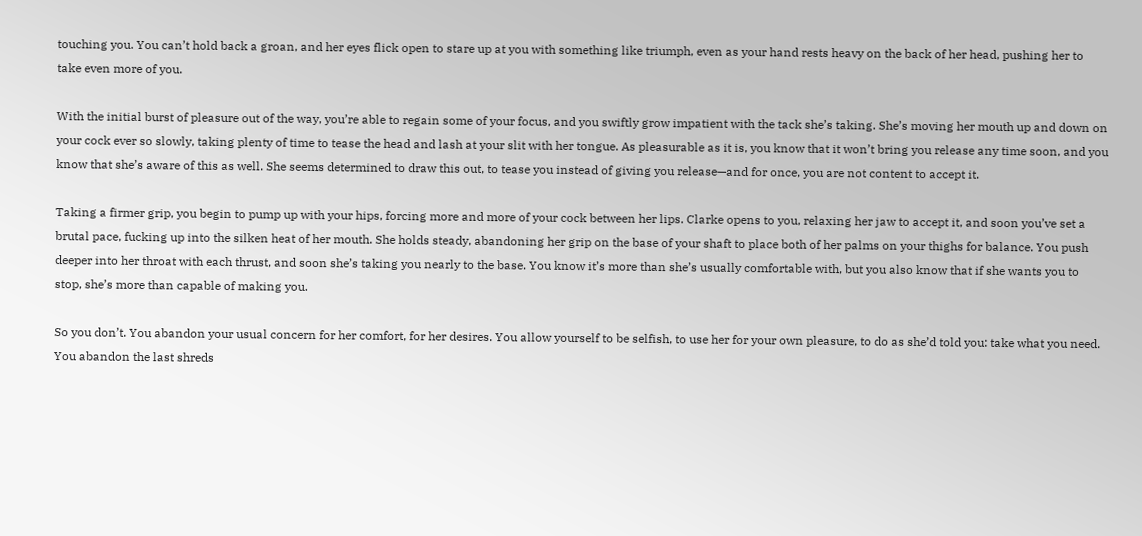touching you. You can’t hold back a groan, and her eyes flick open to stare up at you with something like triumph, even as your hand rests heavy on the back of her head, pushing her to take even more of you.

With the initial burst of pleasure out of the way, you’re able to regain some of your focus, and you swiftly grow impatient with the tack she’s taking. She’s moving her mouth up and down on your cock ever so slowly, taking plenty of time to tease the head and lash at your slit with her tongue. As pleasurable as it is, you know that it won’t bring you release any time soon, and you know that she’s aware of this as well. She seems determined to draw this out, to tease you instead of giving you release—and for once, you are not content to accept it.

Taking a firmer grip, you begin to pump up with your hips, forcing more and more of your cock between her lips. Clarke opens to you, relaxing her jaw to accept it, and soon you’ve set a brutal pace, fucking up into the silken heat of her mouth. She holds steady, abandoning her grip on the base of your shaft to place both of her palms on your thighs for balance. You push deeper into her throat with each thrust, and soon she’s taking you nearly to the base. You know it’s more than she’s usually comfortable with, but you also know that if she wants you to stop, she’s more than capable of making you.

So you don’t. You abandon your usual concern for her comfort, for her desires. You allow yourself to be selfish, to use her for your own pleasure, to do as she’d told you: take what you need. You abandon the last shreds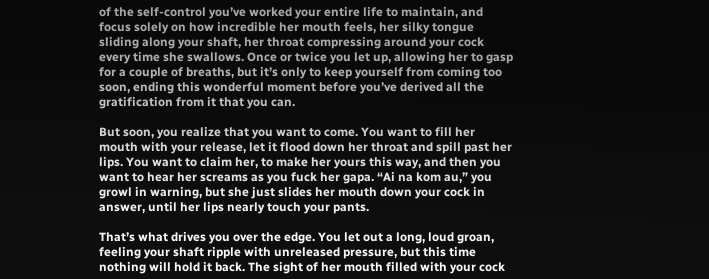of the self-control you’ve worked your entire life to maintain, and focus solely on how incredible her mouth feels, her silky tongue sliding along your shaft, her throat compressing around your cock every time she swallows. Once or twice you let up, allowing her to gasp for a couple of breaths, but it’s only to keep yourself from coming too soon, ending this wonderful moment before you’ve derived all the gratification from it that you can.

But soon, you realize that you want to come. You want to fill her mouth with your release, let it flood down her throat and spill past her lips. You want to claim her, to make her yours this way, and then you want to hear her screams as you fuck her gapa. “Ai na kom au,” you growl in warning, but she just slides her mouth down your cock in answer, until her lips nearly touch your pants.

That’s what drives you over the edge. You let out a long, loud groan, feeling your shaft ripple with unreleased pressure, but this time nothing will hold it back. The sight of her mouth filled with your cock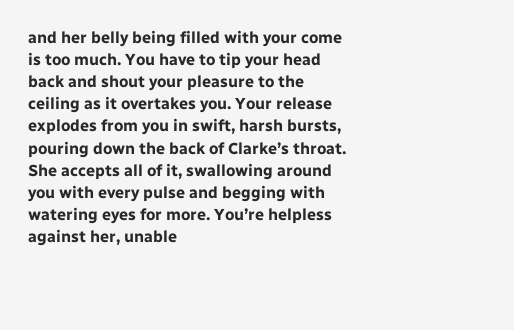and her belly being filled with your come is too much. You have to tip your head back and shout your pleasure to the ceiling as it overtakes you. Your release explodes from you in swift, harsh bursts, pouring down the back of Clarke’s throat. She accepts all of it, swallowing around you with every pulse and begging with watering eyes for more. You’re helpless against her, unable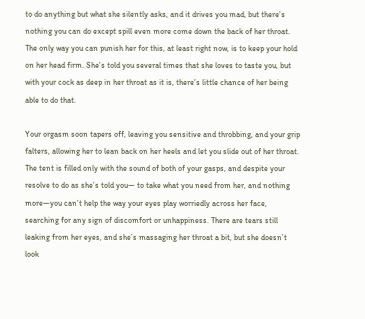to do anything but what she silently asks, and it drives you mad, but there’s nothing you can do except spill even more come down the back of her throat. The only way you can punish her for this, at least right now, is to keep your hold on her head firm. She’s told you several times that she loves to taste you, but with your cock as deep in her throat as it is, there’s little chance of her being able to do that.

Your orgasm soon tapers off, leaving you sensitive and throbbing, and your grip falters, allowing her to lean back on her heels and let you slide out of her throat. The tent is filled only with the sound of both of your gasps, and despite your resolve to do as she’s told you— to take what you need from her, and nothing more—you can’t help the way your eyes play worriedly across her face, searching for any sign of discomfort or unhappiness. There are tears still leaking from her eyes, and she’s massaging her throat a bit, but she doesn’t look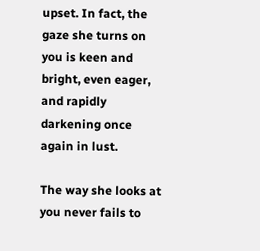upset. In fact, the gaze she turns on you is keen and bright, even eager, and rapidly darkening once again in lust.

The way she looks at you never fails to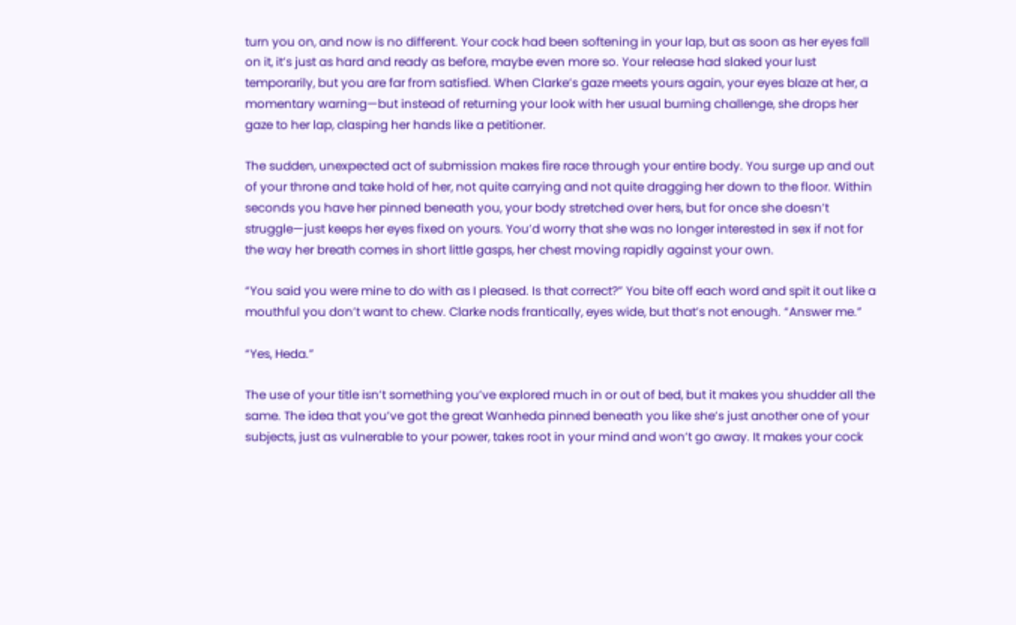turn you on, and now is no different. Your cock had been softening in your lap, but as soon as her eyes fall on it, it’s just as hard and ready as before, maybe even more so. Your release had slaked your lust temporarily, but you are far from satisfied. When Clarke’s gaze meets yours again, your eyes blaze at her, a momentary warning—but instead of returning your look with her usual burning challenge, she drops her gaze to her lap, clasping her hands like a petitioner.

The sudden, unexpected act of submission makes fire race through your entire body. You surge up and out of your throne and take hold of her, not quite carrying and not quite dragging her down to the floor. Within seconds you have her pinned beneath you, your body stretched over hers, but for once she doesn’t struggle—just keeps her eyes fixed on yours. You’d worry that she was no longer interested in sex if not for the way her breath comes in short little gasps, her chest moving rapidly against your own.

“You said you were mine to do with as I pleased. Is that correct?” You bite off each word and spit it out like a mouthful you don’t want to chew. Clarke nods frantically, eyes wide, but that’s not enough. “Answer me.”

“Yes, Heda.”

The use of your title isn’t something you’ve explored much in or out of bed, but it makes you shudder all the same. The idea that you’ve got the great Wanheda pinned beneath you like she’s just another one of your subjects, just as vulnerable to your power, takes root in your mind and won’t go away. It makes your cock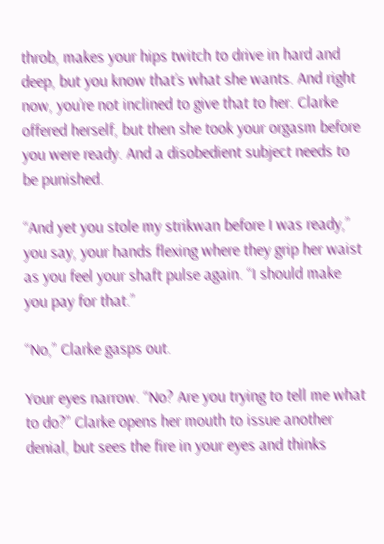throb, makes your hips twitch to drive in hard and deep, but you know that’s what she wants. And right now, you’re not inclined to give that to her. Clarke offered herself, but then she took your orgasm before you were ready. And a disobedient subject needs to be punished.

“And yet you stole my strikwan before I was ready,” you say, your hands flexing where they grip her waist as you feel your shaft pulse again. “I should make you pay for that.”

“No,” Clarke gasps out.

Your eyes narrow. “No? Are you trying to tell me what to do?” Clarke opens her mouth to issue another denial, but sees the fire in your eyes and thinks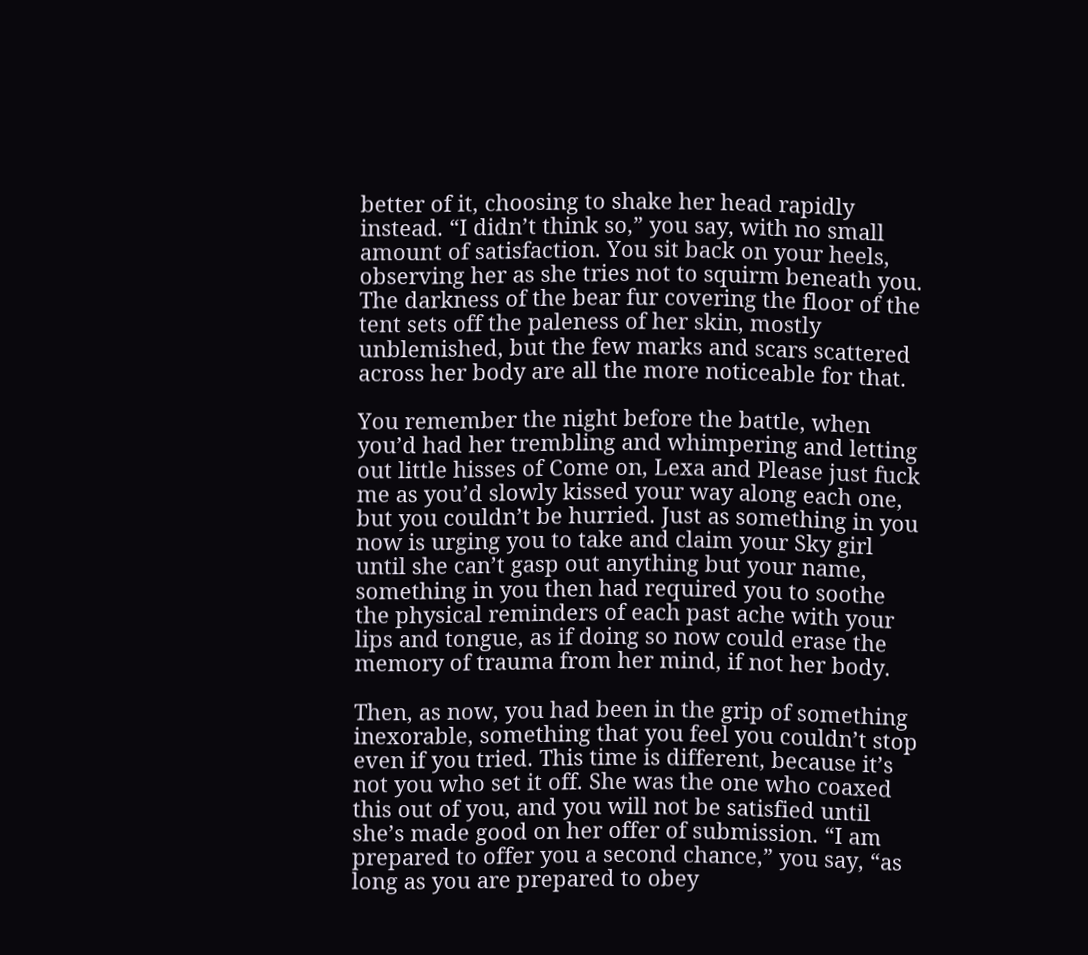better of it, choosing to shake her head rapidly instead. “I didn’t think so,” you say, with no small amount of satisfaction. You sit back on your heels, observing her as she tries not to squirm beneath you. The darkness of the bear fur covering the floor of the tent sets off the paleness of her skin, mostly unblemished, but the few marks and scars scattered across her body are all the more noticeable for that.

You remember the night before the battle, when you’d had her trembling and whimpering and letting out little hisses of Come on, Lexa and Please just fuck me as you’d slowly kissed your way along each one, but you couldn’t be hurried. Just as something in you now is urging you to take and claim your Sky girl until she can’t gasp out anything but your name, something in you then had required you to soothe the physical reminders of each past ache with your lips and tongue, as if doing so now could erase the memory of trauma from her mind, if not her body.

Then, as now, you had been in the grip of something inexorable, something that you feel you couldn’t stop even if you tried. This time is different, because it’s not you who set it off. She was the one who coaxed this out of you, and you will not be satisfied until she’s made good on her offer of submission. “I am prepared to offer you a second chance,” you say, “as long as you are prepared to obey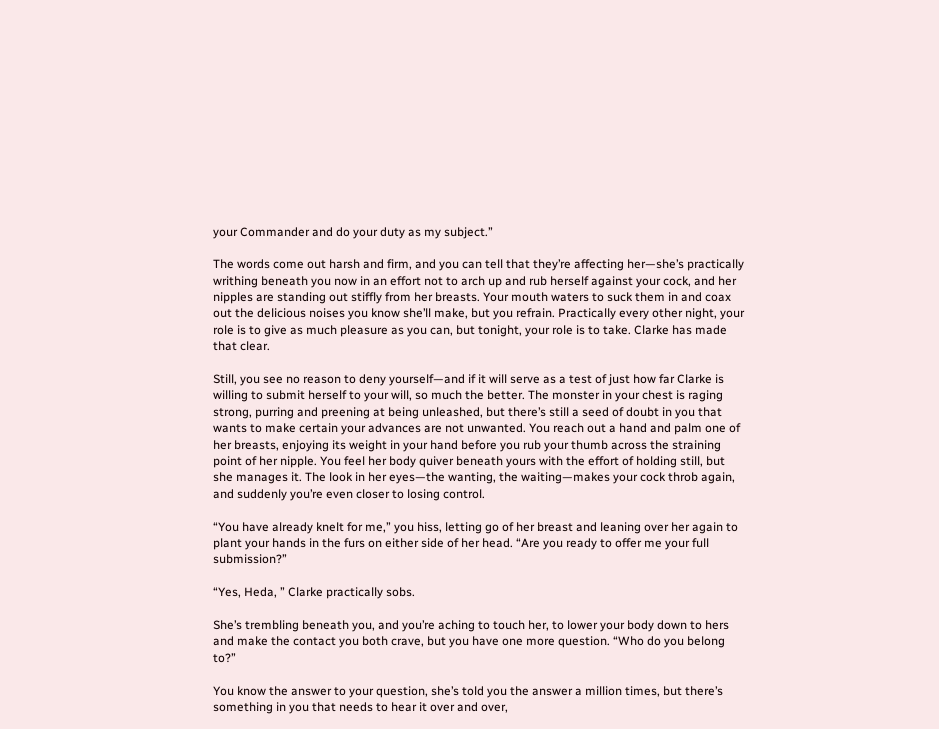your Commander and do your duty as my subject.”

The words come out harsh and firm, and you can tell that they’re affecting her—she’s practically writhing beneath you now in an effort not to arch up and rub herself against your cock, and her nipples are standing out stiffly from her breasts. Your mouth waters to suck them in and coax out the delicious noises you know she’ll make, but you refrain. Practically every other night, your role is to give as much pleasure as you can, but tonight, your role is to take. Clarke has made that clear.

Still, you see no reason to deny yourself—and if it will serve as a test of just how far Clarke is willing to submit herself to your will, so much the better. The monster in your chest is raging strong, purring and preening at being unleashed, but there’s still a seed of doubt in you that wants to make certain your advances are not unwanted. You reach out a hand and palm one of her breasts, enjoying its weight in your hand before you rub your thumb across the straining point of her nipple. You feel her body quiver beneath yours with the effort of holding still, but she manages it. The look in her eyes—the wanting, the waiting—makes your cock throb again, and suddenly you’re even closer to losing control.

“You have already knelt for me,” you hiss, letting go of her breast and leaning over her again to plant your hands in the furs on either side of her head. “Are you ready to offer me your full submission?”

“Yes, Heda, ” Clarke practically sobs.

She’s trembling beneath you, and you’re aching to touch her, to lower your body down to hers and make the contact you both crave, but you have one more question. “Who do you belong to?”

You know the answer to your question, she’s told you the answer a million times, but there’s something in you that needs to hear it over and over,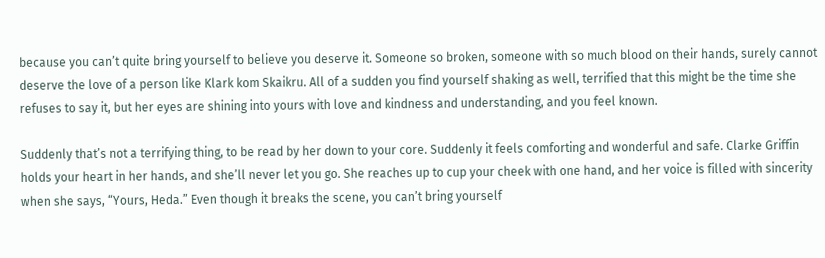because you can’t quite bring yourself to believe you deserve it. Someone so broken, someone with so much blood on their hands, surely cannot deserve the love of a person like Klark kom Skaikru. All of a sudden you find yourself shaking as well, terrified that this might be the time she refuses to say it, but her eyes are shining into yours with love and kindness and understanding, and you feel known.

Suddenly that’s not a terrifying thing, to be read by her down to your core. Suddenly it feels comforting and wonderful and safe. Clarke Griffin holds your heart in her hands, and she’ll never let you go. She reaches up to cup your cheek with one hand, and her voice is filled with sincerity when she says, “Yours, Heda.” Even though it breaks the scene, you can’t bring yourself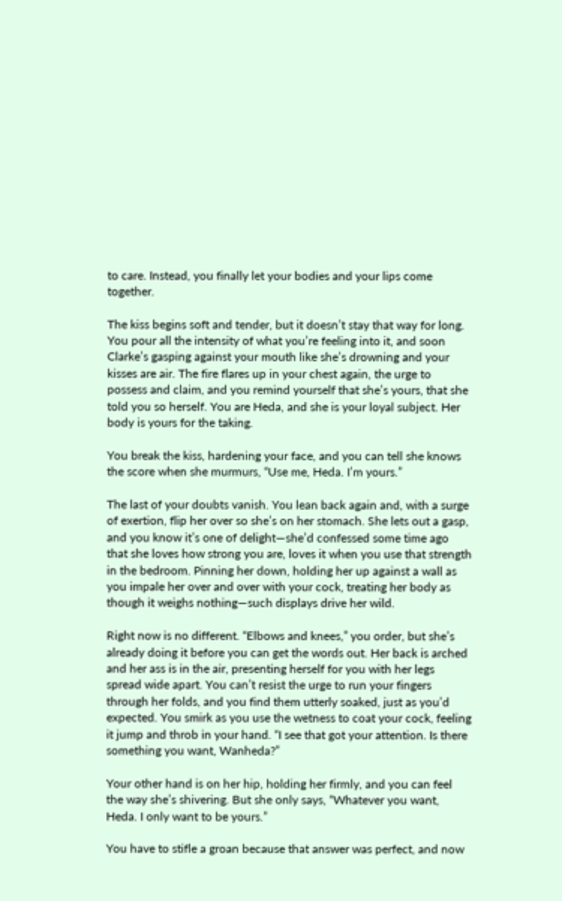to care. Instead, you finally let your bodies and your lips come together.

The kiss begins soft and tender, but it doesn’t stay that way for long. You pour all the intensity of what you’re feeling into it, and soon Clarke’s gasping against your mouth like she’s drowning and your kisses are air. The fire flares up in your chest again, the urge to possess and claim, and you remind yourself that she’s yours, that she told you so herself. You are Heda, and she is your loyal subject. Her body is yours for the taking.

You break the kiss, hardening your face, and you can tell she knows the score when she murmurs, “Use me, Heda. I’m yours.”

The last of your doubts vanish. You lean back again and, with a surge of exertion, flip her over so she’s on her stomach. She lets out a gasp, and you know it’s one of delight—she’d confessed some time ago that she loves how strong you are, loves it when you use that strength in the bedroom. Pinning her down, holding her up against a wall as you impale her over and over with your cock, treating her body as though it weighs nothing—such displays drive her wild.

Right now is no different. “Elbows and knees,” you order, but she’s already doing it before you can get the words out. Her back is arched and her ass is in the air, presenting herself for you with her legs spread wide apart. You can’t resist the urge to run your fingers through her folds, and you find them utterly soaked, just as you’d expected. You smirk as you use the wetness to coat your cock, feeling it jump and throb in your hand. “I see that got your attention. Is there something you want, Wanheda?”

Your other hand is on her hip, holding her firmly, and you can feel the way she’s shivering. But she only says, “Whatever you want, Heda. I only want to be yours.”

You have to stifle a groan because that answer was perfect, and now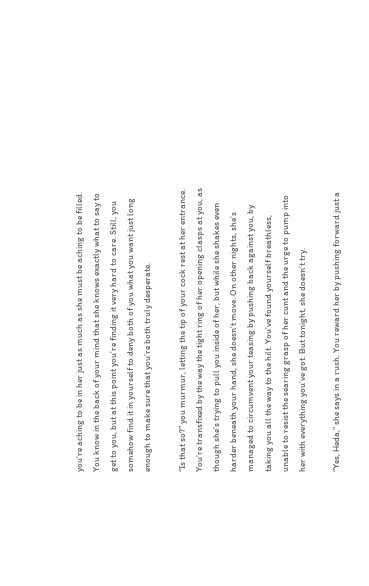you’re aching to be in her just as much as she must be aching to be filled. You know in the back of your mind that she knows exactly what to say to get to you, but at this point you’re finding it very hard to care. Still, you somehow find it in yourself to deny both of you what you want just long enough to make sure that you’re both truly desperate.

“Is that so?” you murmur, letting the tip of your cock rest at her entrance. You’re transfixed by the way the tight ring of her opening clasps at you, as though she’s trying to pull you inside of her, but while she shakes even harder beneath your hand, she doesn’t move. On other nights, she’s managed to circumvent your teasing by pushing back against you, by taking you all the way to the hilt. You’ve found yourself breathless, unable to resist the searing grasp of her cunt and the urge to pump into her with everything you’ve got. But tonight, she doesn’t try.

“Yes, Heda,” she says in a rush. You reward her by pushing forward just a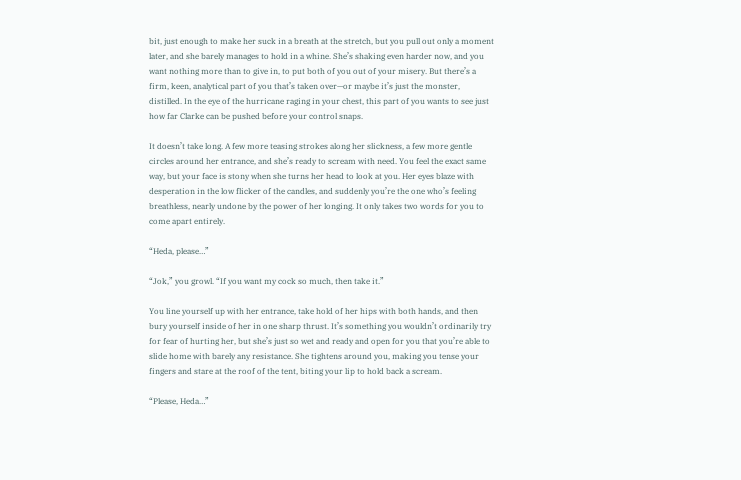bit, just enough to make her suck in a breath at the stretch, but you pull out only a moment later, and she barely manages to hold in a whine. She’s shaking even harder now, and you want nothing more than to give in, to put both of you out of your misery. But there’s a firm, keen, analytical part of you that’s taken over—or maybe it’s just the monster, distilled. In the eye of the hurricane raging in your chest, this part of you wants to see just how far Clarke can be pushed before your control snaps.

It doesn’t take long. A few more teasing strokes along her slickness, a few more gentle circles around her entrance, and she’s ready to scream with need. You feel the exact same way, but your face is stony when she turns her head to look at you. Her eyes blaze with desperation in the low flicker of the candles, and suddenly you’re the one who’s feeling breathless, nearly undone by the power of her longing. It only takes two words for you to come apart entirely.

“Heda, please…”

“Jok,” you growl. “If you want my cock so much, then take it.”

You line yourself up with her entrance, take hold of her hips with both hands, and then bury yourself inside of her in one sharp thrust. It’s something you wouldn’t ordinarily try for fear of hurting her, but she’s just so wet and ready and open for you that you’re able to slide home with barely any resistance. She tightens around you, making you tense your fingers and stare at the roof of the tent, biting your lip to hold back a scream.

“Please, Heda…”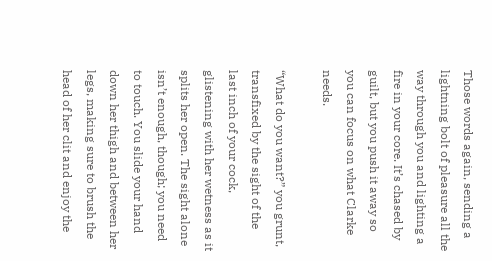Those words again, sending a lightning bolt of pleasure all the way through you and lighting a fire in your core. It’s chased by guilt, but you push it away so you can focus on what Clarke needs.

“What do you want?” you grunt, transfixed by the sight of the last inch of your cock, glistening with her wetness as it splits her open. The sight alone isn’t enough, though; you need to touch. You slide your hand down her thigh and between her legs, making sure to brush the head of her clit and enjoy the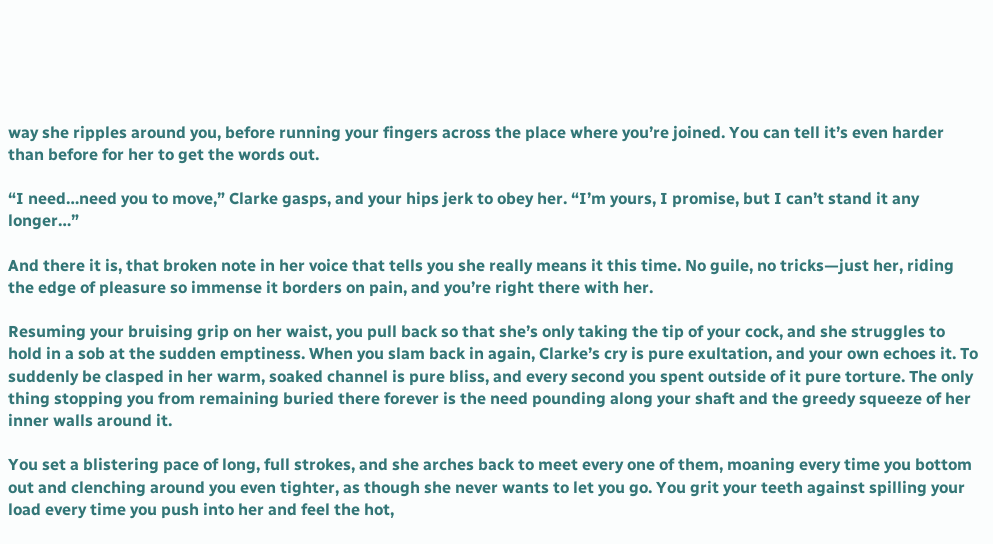way she ripples around you, before running your fingers across the place where you’re joined. You can tell it’s even harder than before for her to get the words out.

“I need…need you to move,” Clarke gasps, and your hips jerk to obey her. “I’m yours, I promise, but I can’t stand it any longer…”

And there it is, that broken note in her voice that tells you she really means it this time. No guile, no tricks—just her, riding the edge of pleasure so immense it borders on pain, and you’re right there with her.

Resuming your bruising grip on her waist, you pull back so that she’s only taking the tip of your cock, and she struggles to hold in a sob at the sudden emptiness. When you slam back in again, Clarke’s cry is pure exultation, and your own echoes it. To suddenly be clasped in her warm, soaked channel is pure bliss, and every second you spent outside of it pure torture. The only thing stopping you from remaining buried there forever is the need pounding along your shaft and the greedy squeeze of her inner walls around it.

You set a blistering pace of long, full strokes, and she arches back to meet every one of them, moaning every time you bottom out and clenching around you even tighter, as though she never wants to let you go. You grit your teeth against spilling your load every time you push into her and feel the hot,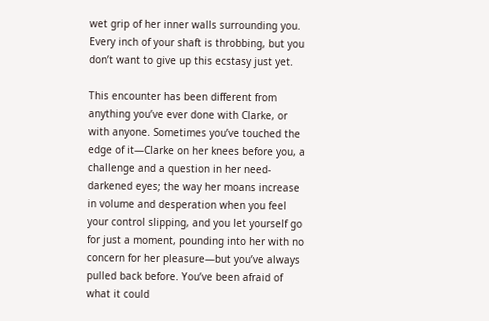wet grip of her inner walls surrounding you. Every inch of your shaft is throbbing, but you don’t want to give up this ecstasy just yet.

This encounter has been different from anything you’ve ever done with Clarke, or with anyone. Sometimes you’ve touched the edge of it—Clarke on her knees before you, a challenge and a question in her need-darkened eyes; the way her moans increase in volume and desperation when you feel your control slipping, and you let yourself go for just a moment, pounding into her with no concern for her pleasure—but you’ve always pulled back before. You’ve been afraid of what it could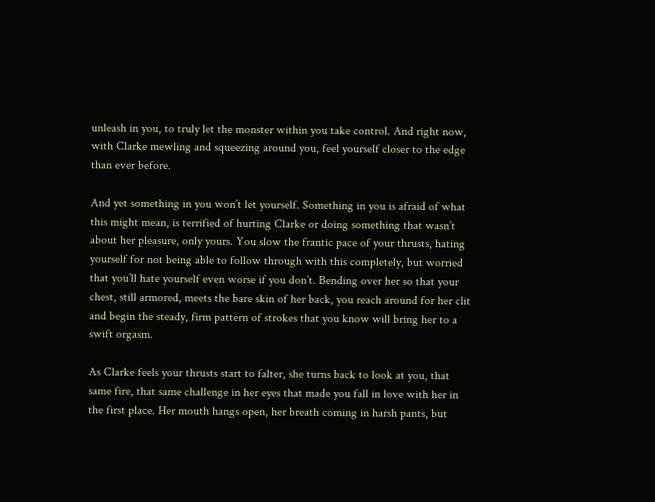unleash in you, to truly let the monster within you take control. And right now, with Clarke mewling and squeezing around you, feel yourself closer to the edge than ever before.

And yet something in you won’t let yourself. Something in you is afraid of what this might mean, is terrified of hurting Clarke or doing something that wasn’t about her pleasure, only yours. You slow the frantic pace of your thrusts, hating yourself for not being able to follow through with this completely, but worried that you’ll hate yourself even worse if you don’t. Bending over her so that your chest, still armored, meets the bare skin of her back, you reach around for her clit and begin the steady, firm pattern of strokes that you know will bring her to a swift orgasm.

As Clarke feels your thrusts start to falter, she turns back to look at you, that same fire, that same challenge in her eyes that made you fall in love with her in the first place. Her mouth hangs open, her breath coming in harsh pants, but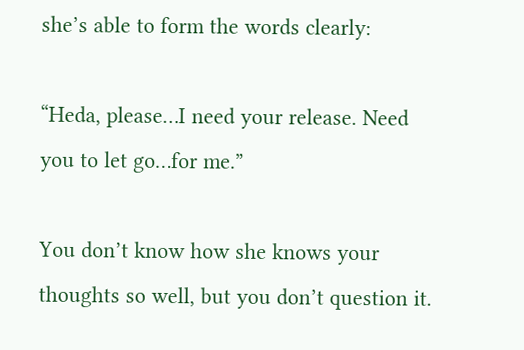she’s able to form the words clearly:

“Heda, please…I need your release. Need you to let go…for me.”

You don’t know how she knows your thoughts so well, but you don’t question it.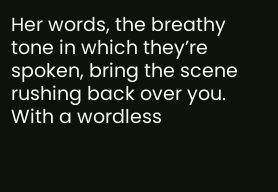Her words, the breathy tone in which they’re spoken, bring the scene rushing back over you. With a wordless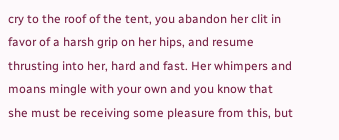cry to the roof of the tent, you abandon her clit in favor of a harsh grip on her hips, and resume thrusting into her, hard and fast. Her whimpers and moans mingle with your own and you know that she must be receiving some pleasure from this, but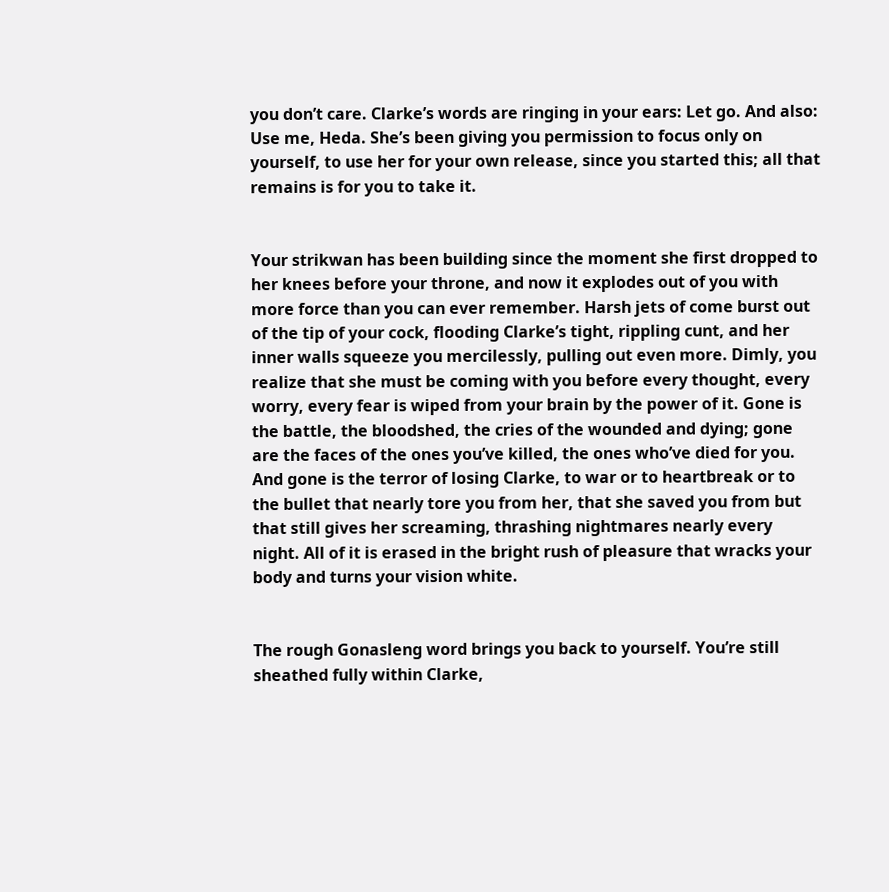you don’t care. Clarke’s words are ringing in your ears: Let go. And also: Use me, Heda. She’s been giving you permission to focus only on yourself, to use her for your own release, since you started this; all that remains is for you to take it.


Your strikwan has been building since the moment she first dropped to her knees before your throne, and now it explodes out of you with more force than you can ever remember. Harsh jets of come burst out of the tip of your cock, flooding Clarke’s tight, rippling cunt, and her inner walls squeeze you mercilessly, pulling out even more. Dimly, you realize that she must be coming with you before every thought, every worry, every fear is wiped from your brain by the power of it. Gone is the battle, the bloodshed, the cries of the wounded and dying; gone are the faces of the ones you’ve killed, the ones who’ve died for you. And gone is the terror of losing Clarke, to war or to heartbreak or to the bullet that nearly tore you from her, that she saved you from but that still gives her screaming, thrashing nightmares nearly every night. All of it is erased in the bright rush of pleasure that wracks your body and turns your vision white.


The rough Gonasleng word brings you back to yourself. You’re still sheathed fully within Clarke,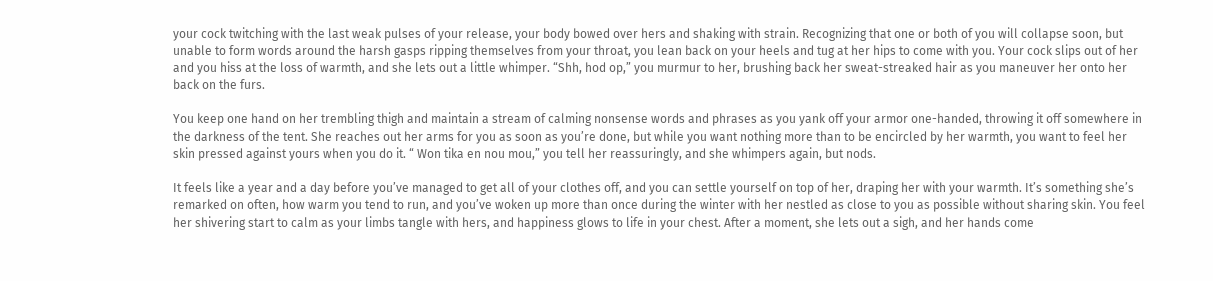your cock twitching with the last weak pulses of your release, your body bowed over hers and shaking with strain. Recognizing that one or both of you will collapse soon, but unable to form words around the harsh gasps ripping themselves from your throat, you lean back on your heels and tug at her hips to come with you. Your cock slips out of her and you hiss at the loss of warmth, and she lets out a little whimper. “Shh, hod op,” you murmur to her, brushing back her sweat-streaked hair as you maneuver her onto her back on the furs.

You keep one hand on her trembling thigh and maintain a stream of calming nonsense words and phrases as you yank off your armor one-handed, throwing it off somewhere in the darkness of the tent. She reaches out her arms for you as soon as you’re done, but while you want nothing more than to be encircled by her warmth, you want to feel her skin pressed against yours when you do it. “ Won tika en nou mou,” you tell her reassuringly, and she whimpers again, but nods.

It feels like a year and a day before you’ve managed to get all of your clothes off, and you can settle yourself on top of her, draping her with your warmth. It’s something she’s remarked on often, how warm you tend to run, and you’ve woken up more than once during the winter with her nestled as close to you as possible without sharing skin. You feel her shivering start to calm as your limbs tangle with hers, and happiness glows to life in your chest. After a moment, she lets out a sigh, and her hands come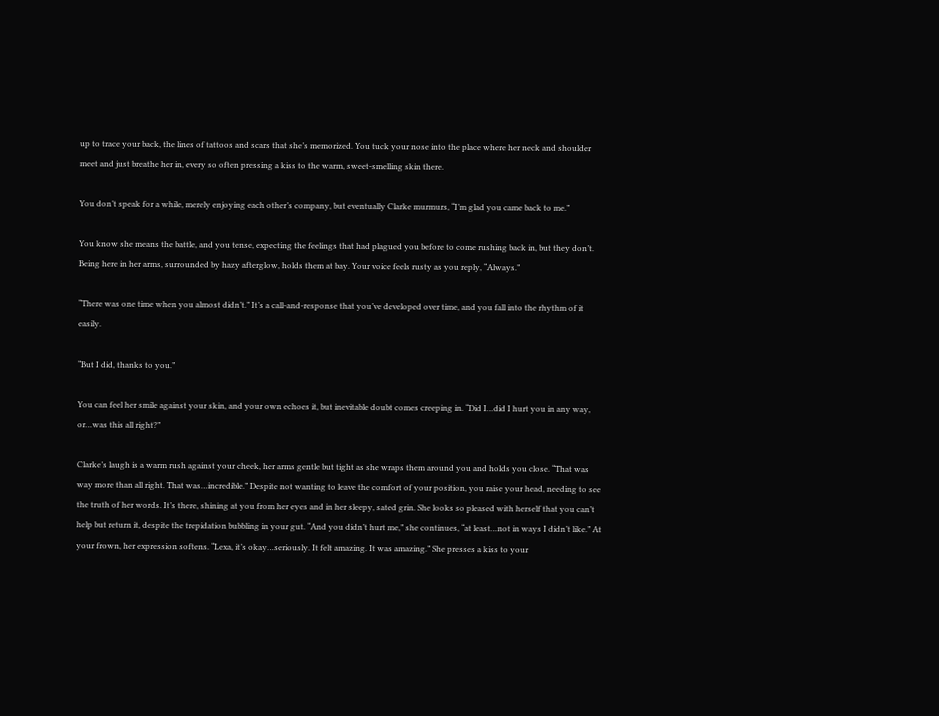up to trace your back, the lines of tattoos and scars that she’s memorized. You tuck your nose into the place where her neck and shoulder meet and just breathe her in, every so often pressing a kiss to the warm, sweet-smelling skin there.

You don’t speak for a while, merely enjoying each other’s company, but eventually Clarke murmurs, “I’m glad you came back to me.”

You know she means the battle, and you tense, expecting the feelings that had plagued you before to come rushing back in, but they don’t. Being here in her arms, surrounded by hazy afterglow, holds them at bay. Your voice feels rusty as you reply, “Always.”

“There was one time when you almost didn’t.” It’s a call-and-response that you’ve developed over time, and you fall into the rhythm of it easily.

“But I did, thanks to you.”

You can feel her smile against your skin, and your own echoes it, but inevitable doubt comes creeping in. “Did I…did I hurt you in any way, or…was this all right?”

Clarke’s laugh is a warm rush against your cheek, her arms gentle but tight as she wraps them around you and holds you close. “That was way more than all right. That was…incredible.” Despite not wanting to leave the comfort of your position, you raise your head, needing to see the truth of her words. It’s there, shining at you from her eyes and in her sleepy, sated grin. She looks so pleased with herself that you can’t help but return it, despite the trepidation bubbling in your gut. “And you didn’t hurt me,” she continues, “at least…not in ways I didn’t like.” At your frown, her expression softens. “Lexa, it’s okay…seriously. It felt amazing. It was amazing.” She presses a kiss to your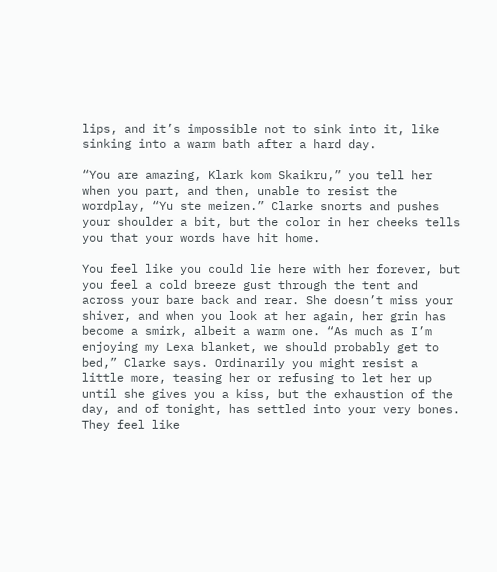lips, and it’s impossible not to sink into it, like sinking into a warm bath after a hard day.

“You are amazing, Klark kom Skaikru,” you tell her when you part, and then, unable to resist the wordplay, “Yu ste meizen.” Clarke snorts and pushes your shoulder a bit, but the color in her cheeks tells you that your words have hit home.

You feel like you could lie here with her forever, but you feel a cold breeze gust through the tent and across your bare back and rear. She doesn’t miss your shiver, and when you look at her again, her grin has become a smirk, albeit a warm one. “As much as I’m enjoying my Lexa blanket, we should probably get to bed,” Clarke says. Ordinarily you might resist a little more, teasing her or refusing to let her up until she gives you a kiss, but the exhaustion of the day, and of tonight, has settled into your very bones. They feel like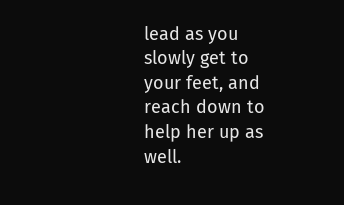lead as you slowly get to your feet, and reach down to help her up as well.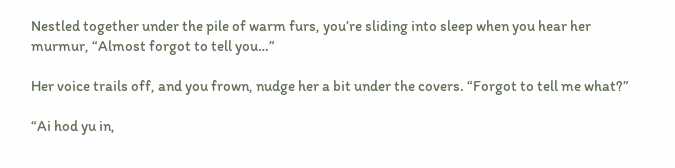Nestled together under the pile of warm furs, you’re sliding into sleep when you hear her murmur, “Almost forgot to tell you…”

Her voice trails off, and you frown, nudge her a bit under the covers. “Forgot to tell me what?”

“Ai hod yu in,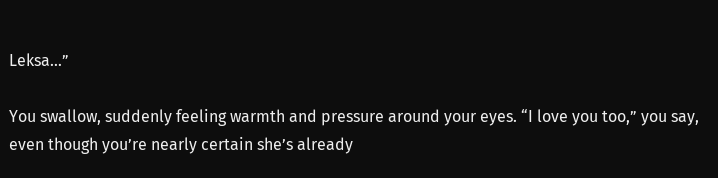Leksa…”

You swallow, suddenly feeling warmth and pressure around your eyes. “I love you too,” you say, even though you’re nearly certain she’s already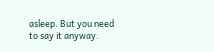asleep. But you need to say it anyway.